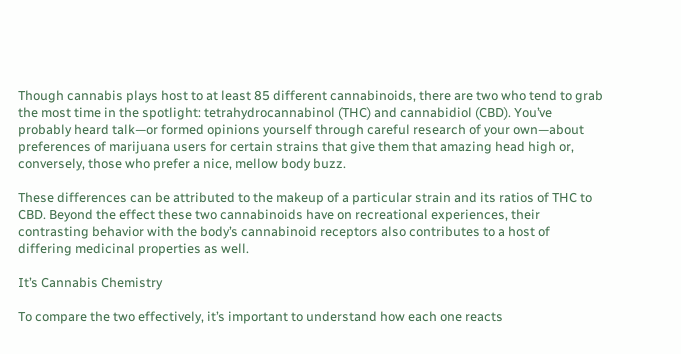Though cannabis plays host to at least 85 different cannabinoids, there are two who tend to grab the most time in the spotlight: tetrahydrocannabinol (THC) and cannabidiol (CBD). You’ve probably heard talk—or formed opinions yourself through careful research of your own—about preferences of marijuana users for certain strains that give them that amazing head high or, conversely, those who prefer a nice, mellow body buzz.

These differences can be attributed to the makeup of a particular strain and its ratios of THC to CBD. Beyond the effect these two cannabinoids have on recreational experiences, their contrasting behavior with the body’s cannabinoid receptors also contributes to a host of differing medicinal properties as well.

It’s Cannabis Chemistry

To compare the two effectively, it’s important to understand how each one reacts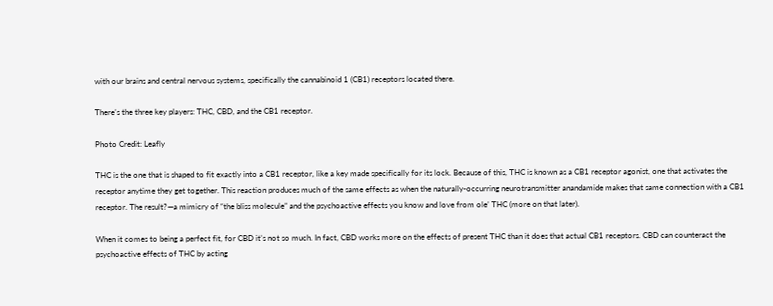with our brains and central nervous systems, specifically the cannabinoid 1 (CB1) receptors located there.

There’s the three key players: THC, CBD, and the CB1 receptor.

Photo Credit: Leafly

THC is the one that is shaped to fit exactly into a CB1 receptor, like a key made specifically for its lock. Because of this, THC is known as a CB1 receptor agonist, one that activates the receptor anytime they get together. This reaction produces much of the same effects as when the naturally-occurring neurotransmitter anandamide makes that same connection with a CB1 receptor. The result?—a mimicry of “the bliss molecule” and the psychoactive effects you know and love from ole’ THC (more on that later).

When it comes to being a perfect fit, for CBD it’s not so much. In fact, CBD works more on the effects of present THC than it does that actual CB1 receptors. CBD can counteract the psychoactive effects of THC by acting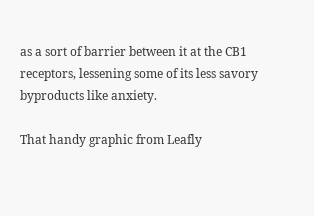as a sort of barrier between it at the CB1 receptors, lessening some of its less savory byproducts like anxiety.

That handy graphic from Leafly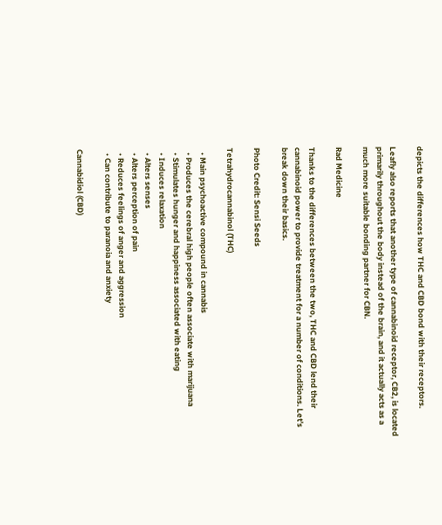depicts the differences how THC and CBD bond with their receptors.

Leafly also reports that another type of cannabinoid receptor, CB2, is located primarily throughout the body instead of the brain, and it actually acts as a much more suitable bonding partner for CBN.

Rad Medicine

Thanks to the differences between the two, THC and CBD lend their cannabinoid power to provide treatment for a number of conditions. Let’s break down their basics.

Photo Credit: Sensi Seeds

Tetrahydrocannabinol (THC)

  • Main psychoactive compound in cannabis
  • Produces the cerebral high people often associate with marijuana
  • Stimulates hunger and happiness associated with eating
  • Induces relaxation
  • Alters senses
  • Alters perception of pain
  • Reduces feelings of anger and aggression
  • Can contribute to paranoia and anxiety

Cannabidiol (CBD)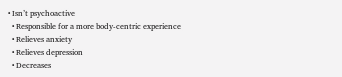• Isn’t psychoactive
  • Responsible for a more body-centric experience
  • Relieves anxiety
  • Relieves depression
  • Decreases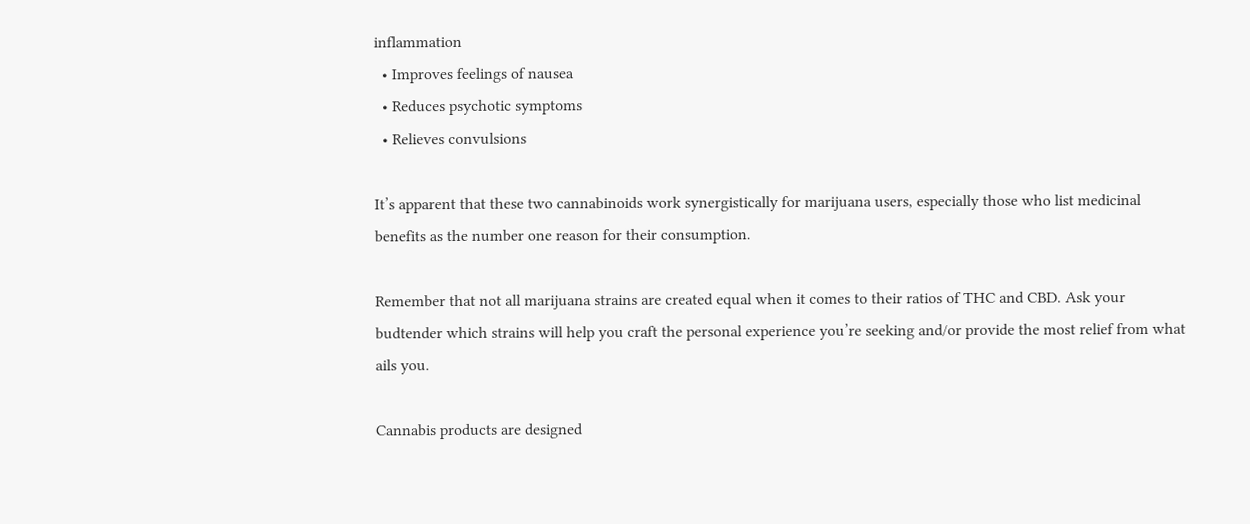inflammation
  • Improves feelings of nausea
  • Reduces psychotic symptoms
  • Relieves convulsions

It’s apparent that these two cannabinoids work synergistically for marijuana users, especially those who list medicinal benefits as the number one reason for their consumption.

Remember that not all marijuana strains are created equal when it comes to their ratios of THC and CBD. Ask your budtender which strains will help you craft the personal experience you’re seeking and/or provide the most relief from what ails you.

Cannabis products are designed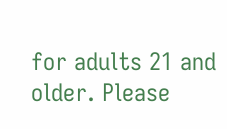for adults 21 and older. Please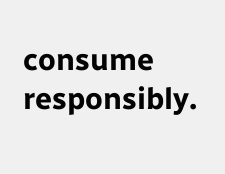consume responsibly.